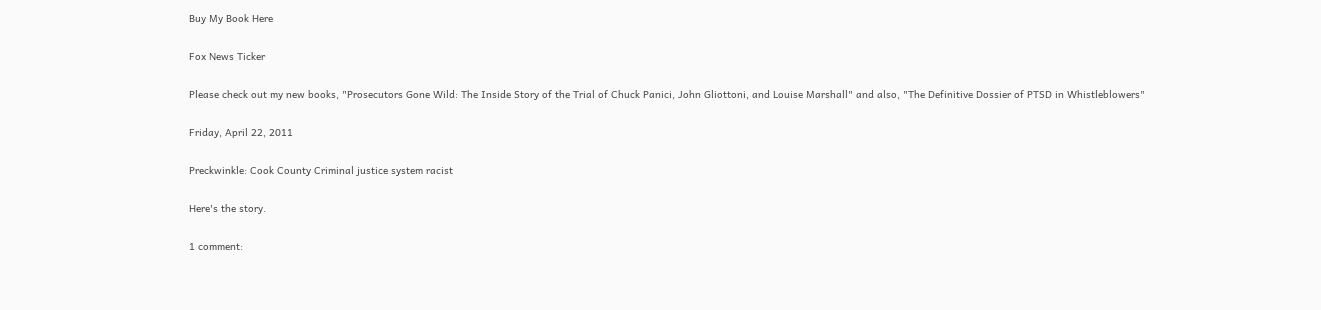Buy My Book Here

Fox News Ticker

Please check out my new books, "Prosecutors Gone Wild: The Inside Story of the Trial of Chuck Panici, John Gliottoni, and Louise Marshall" and also, "The Definitive Dossier of PTSD in Whistleblowers"

Friday, April 22, 2011

Preckwinkle: Cook County Criminal justice system racist

Here's the story.

1 comment: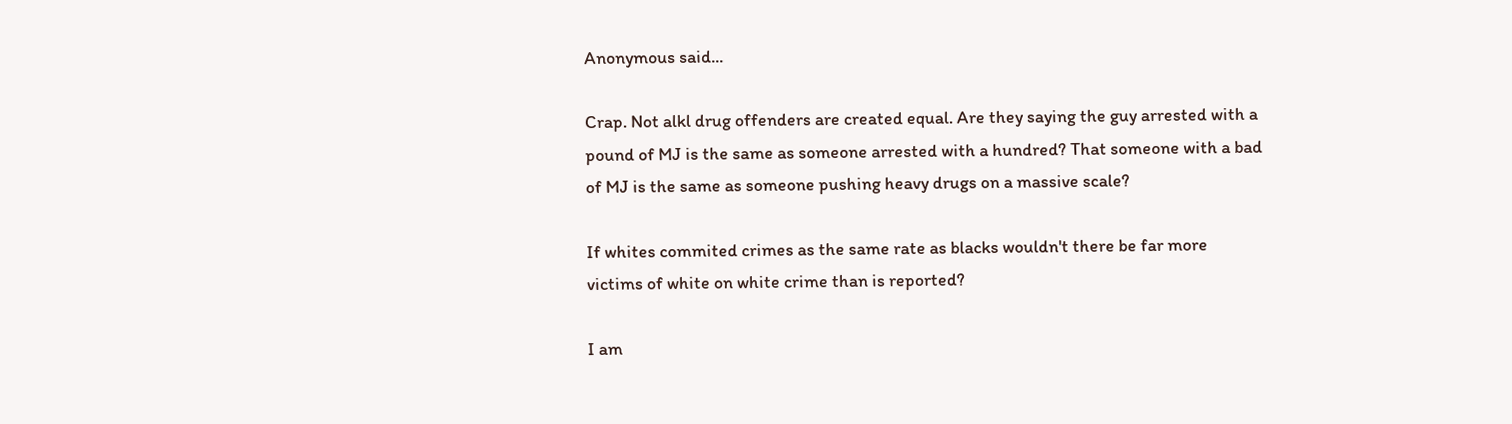Anonymous said...

Crap. Not alkl drug offenders are created equal. Are they saying the guy arrested with a pound of MJ is the same as someone arrested with a hundred? That someone with a bad of MJ is the same as someone pushing heavy drugs on a massive scale?

If whites commited crimes as the same rate as blacks wouldn't there be far more victims of white on white crime than is reported?

I am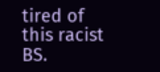tired of this racist BS.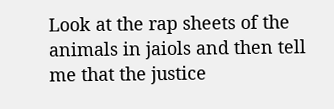Look at the rap sheets of the animals in jaiols and then tell me that the justice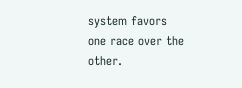system favors one race over the other.